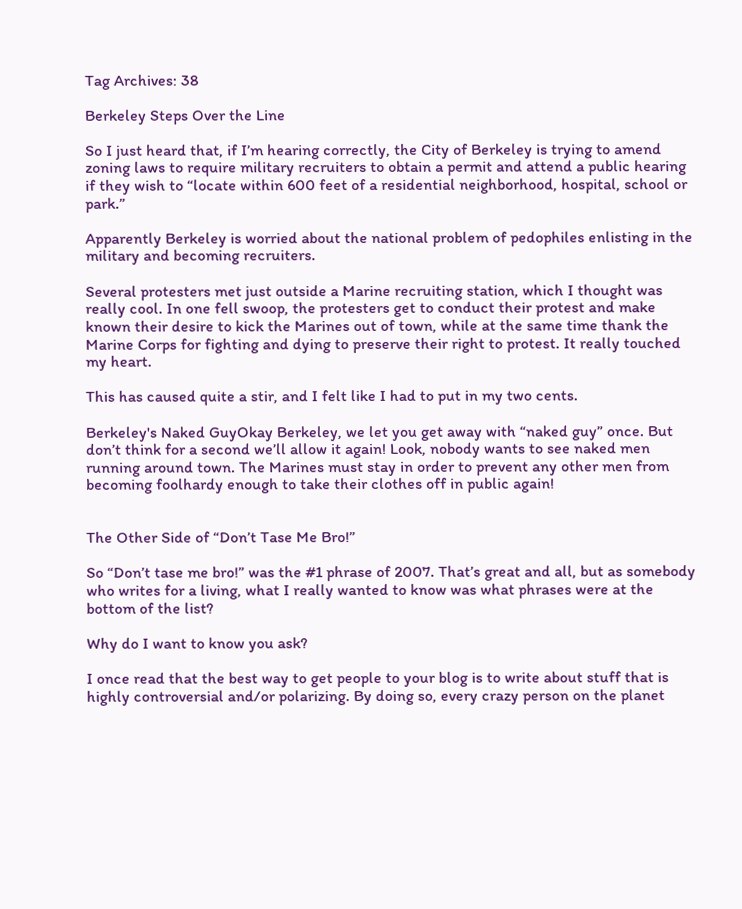Tag Archives: 38

Berkeley Steps Over the Line

So I just heard that, if I’m hearing correctly, the City of Berkeley is trying to amend zoning laws to require military recruiters to obtain a permit and attend a public hearing if they wish to “locate within 600 feet of a residential neighborhood, hospital, school or park.”

Apparently Berkeley is worried about the national problem of pedophiles enlisting in the military and becoming recruiters.

Several protesters met just outside a Marine recruiting station, which I thought was really cool. In one fell swoop, the protesters get to conduct their protest and make known their desire to kick the Marines out of town, while at the same time thank the Marine Corps for fighting and dying to preserve their right to protest. It really touched my heart.

This has caused quite a stir, and I felt like I had to put in my two cents.

Berkeley's Naked GuyOkay Berkeley, we let you get away with “naked guy” once. But don’t think for a second we’ll allow it again! Look, nobody wants to see naked men running around town. The Marines must stay in order to prevent any other men from becoming foolhardy enough to take their clothes off in public again!


The Other Side of “Don’t Tase Me Bro!”

So “Don’t tase me bro!” was the #1 phrase of 2007. That’s great and all, but as somebody who writes for a living, what I really wanted to know was what phrases were at the bottom of the list?

Why do I want to know you ask?

I once read that the best way to get people to your blog is to write about stuff that is highly controversial and/or polarizing. By doing so, every crazy person on the planet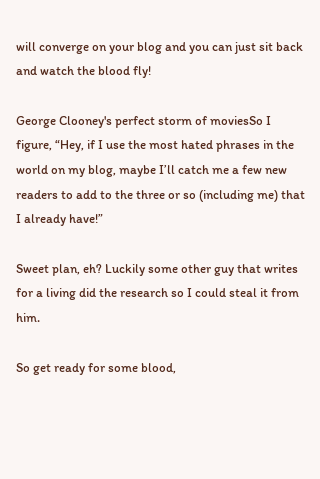will converge on your blog and you can just sit back and watch the blood fly!

George Clooney's perfect storm of moviesSo I figure, “Hey, if I use the most hated phrases in the world on my blog, maybe I’ll catch me a few new readers to add to the three or so (including me) that I already have!”

Sweet plan, eh? Luckily some other guy that writes for a living did the research so I could steal it from him.

So get ready for some blood,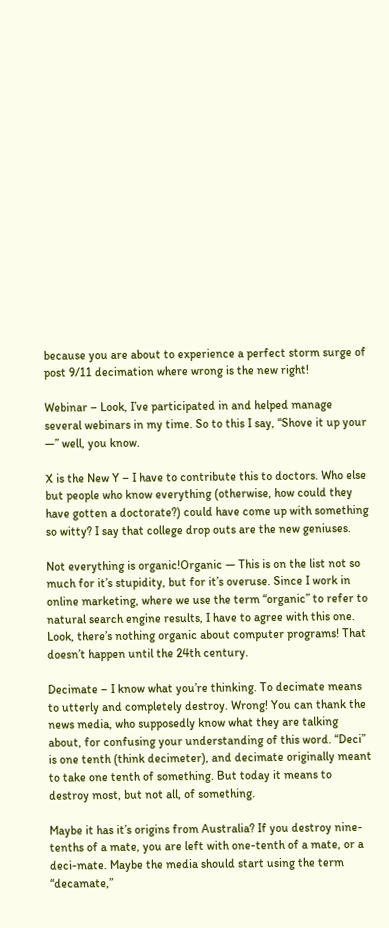because you are about to experience a perfect storm surge of post 9/11 decimation where wrong is the new right!

Webinar – Look, I’ve participated in and helped manage several webinars in my time. So to this I say, “Shove it up your —” well, you know.

X is the New Y – I have to contribute this to doctors. Who else but people who know everything (otherwise, how could they have gotten a doctorate?) could have come up with something so witty? I say that college drop outs are the new geniuses.

Not everything is organic!Organic — This is on the list not so much for it’s stupidity, but for it’s overuse. Since I work in online marketing, where we use the term “organic” to refer to natural search engine results, I have to agree with this one. Look, there’s nothing organic about computer programs! That doesn’t happen until the 24th century.

Decimate – I know what you’re thinking. To decimate means to utterly and completely destroy. Wrong! You can thank the news media, who supposedly know what they are talking about, for confusing your understanding of this word. “Deci” is one tenth (think decimeter), and decimate originally meant to take one tenth of something. But today it means to destroy most, but not all, of something.

Maybe it has it’s origins from Australia? If you destroy nine-tenths of a mate, you are left with one-tenth of a mate, or a deci-mate. Maybe the media should start using the term “decamate,”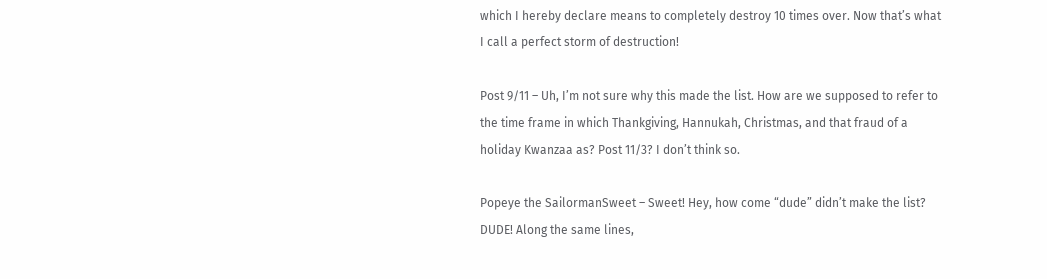which I hereby declare means to completely destroy 10 times over. Now that’s what I call a perfect storm of destruction!

Post 9/11 – Uh, I’m not sure why this made the list. How are we supposed to refer to the time frame in which Thankgiving, Hannukah, Christmas, and that fraud of a holiday Kwanzaa as? Post 11/3? I don’t think so.

Popeye the SailormanSweet – Sweet! Hey, how come “dude” didn’t make the list? DUDE! Along the same lines,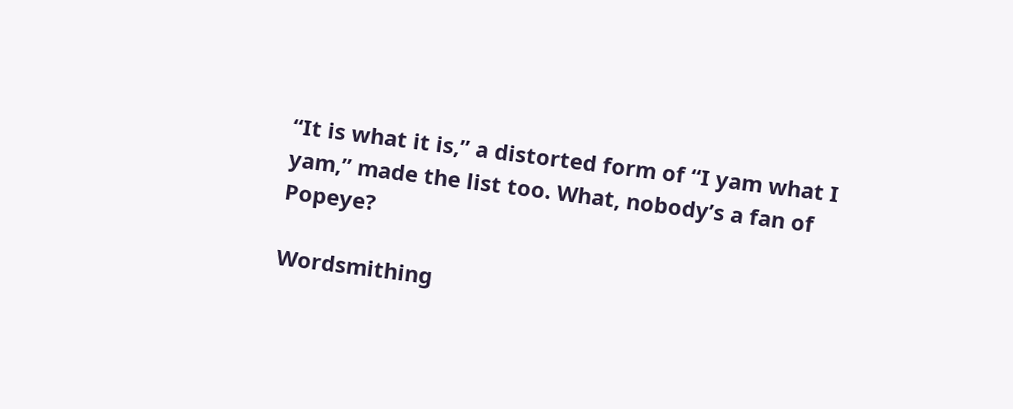“It is what it is,” a distorted form of “I yam what I yam,” made the list too. What, nobody’s a fan of Popeye?

Wordsmithing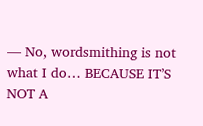— No, wordsmithing is not what I do… BECAUSE IT’S NOT A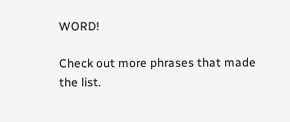WORD!

Check out more phrases that made the list.